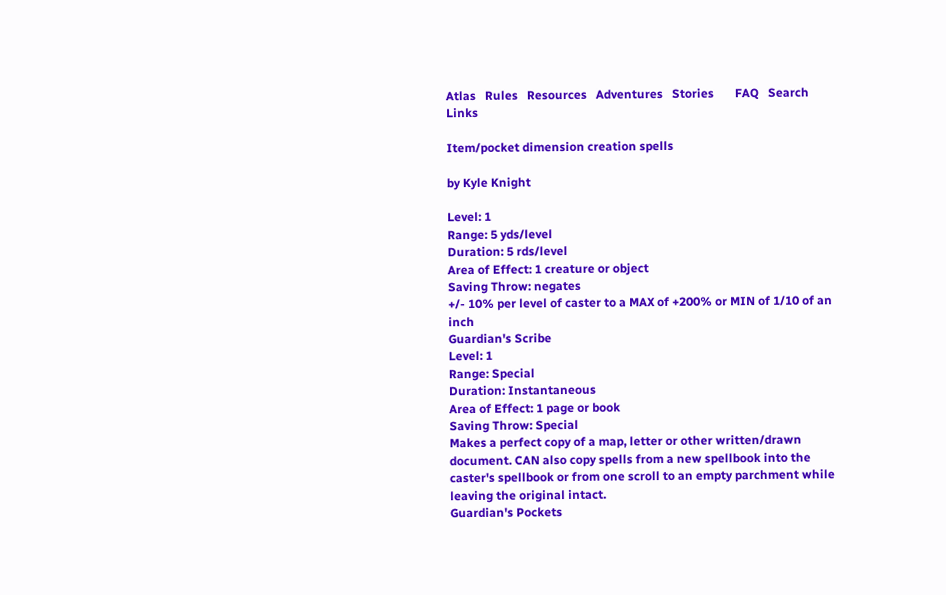Atlas   Rules   Resources   Adventures   Stories       FAQ   Search   Links

Item/pocket dimension creation spells

by Kyle Knight

Level: 1
Range: 5 yds/level
Duration: 5 rds/level
Area of Effect: 1 creature or object
Saving Throw: negates
+/- 10% per level of caster to a MAX of +200% or MIN of 1/10 of an inch
Guardian's Scribe
Level: 1
Range: Special
Duration: Instantaneous
Area of Effect: 1 page or book
Saving Throw: Special
Makes a perfect copy of a map, letter or other written/drawn document. CAN also copy spells from a new spellbook into the caster's spellbook or from one scroll to an empty parchment while leaving the original intact.
Guardian's Pockets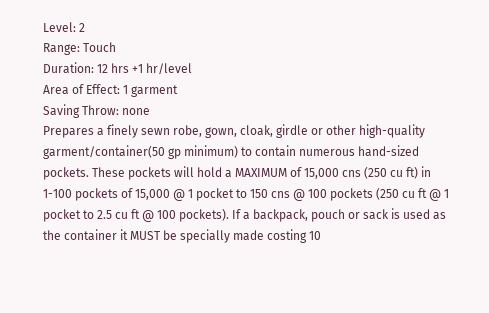Level: 2
Range: Touch
Duration: 12 hrs +1 hr/level
Area of Effect: 1 garment
Saving Throw: none
Prepares a finely sewn robe, gown, cloak, girdle or other high-quality garment/container(50 gp minimum) to contain numerous hand-sized pockets. These pockets will hold a MAXIMUM of 15,000 cns (250 cu ft) in 1-100 pockets of 15,000 @ 1 pocket to 150 cns @ 100 pockets (250 cu ft @ 1 pocket to 2.5 cu ft @ 100 pockets). If a backpack, pouch or sack is used as the container it MUST be specially made costing 10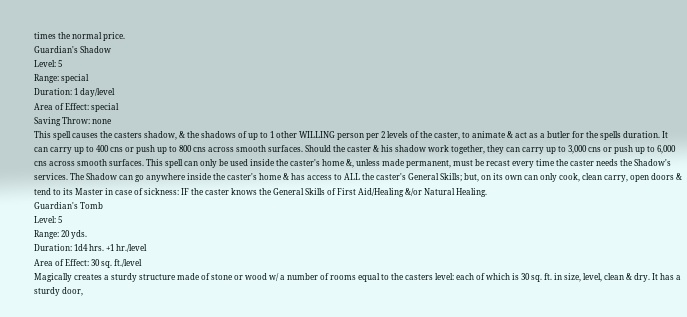times the normal price.
Guardian's Shadow
Level: 5
Range: special
Duration: 1 day/level
Area of Effect: special
Saving Throw: none
This spell causes the casters shadow, & the shadows of up to 1 other WILLING person per 2 levels of the caster, to animate & act as a butler for the spells duration. It can carry up to 400 cns or push up to 800 cns across smooth surfaces. Should the caster & his shadow work together, they can carry up to 3,000 cns or push up to 6,000 cns across smooth surfaces. This spell can only be used inside the caster's home &, unless made permanent, must be recast every time the caster needs the Shadow's services. The Shadow can go anywhere inside the caster's home & has access to ALL the caster's General Skills; but, on its own can only cook, clean carry, open doors & tend to its Master in case of sickness: IF the caster knows the General Skills of First Aid/Healing &/or Natural Healing.
Guardian's Tomb
Level: 5
Range: 20 yds.
Duration: 1d4 hrs. +1 hr./level
Area of Effect: 30 sq. ft./level
Magically creates a sturdy structure made of stone or wood w/ a number of rooms equal to the casters level: each of which is 30 sq. ft. in size, level, clean & dry. It has a sturdy door,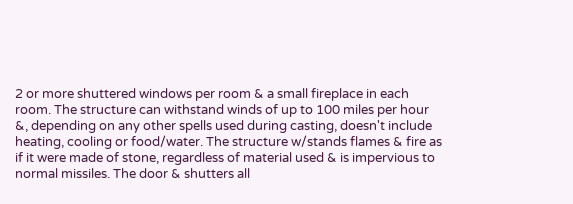2 or more shuttered windows per room & a small fireplace in each room. The structure can withstand winds of up to 100 miles per hour &, depending on any other spells used during casting, doesn't include heating, cooling or food/water. The structure w/stands flames & fire as if it were made of stone, regardless of material used & is impervious to normal missiles. The door & shutters all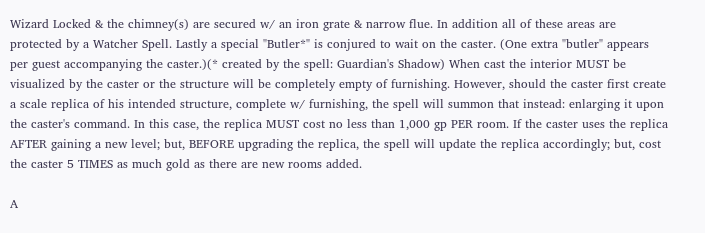Wizard Locked & the chimney(s) are secured w/ an iron grate & narrow flue. In addition all of these areas are protected by a Watcher Spell. Lastly a special "Butler*" is conjured to wait on the caster. (One extra "butler" appears per guest accompanying the caster.)(* created by the spell: Guardian's Shadow) When cast the interior MUST be visualized by the caster or the structure will be completely empty of furnishing. However, should the caster first create a scale replica of his intended structure, complete w/ furnishing, the spell will summon that instead: enlarging it upon the caster's command. In this case, the replica MUST cost no less than 1,000 gp PER room. If the caster uses the replica AFTER gaining a new level; but, BEFORE upgrading the replica, the spell will update the replica accordingly; but, cost the caster 5 TIMES as much gold as there are new rooms added.

A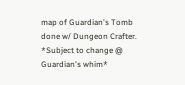map of Guardian's Tomb done w/ Dungeon Crafter. *Subject to change @ Guardian's whim*